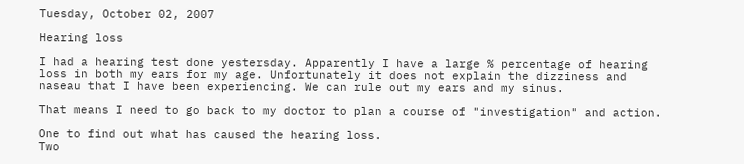Tuesday, October 02, 2007

Hearing loss

I had a hearing test done yestersday. Apparently I have a large % percentage of hearing loss in both my ears for my age. Unfortunately it does not explain the dizziness and naseau that I have been experiencing. We can rule out my ears and my sinus.

That means I need to go back to my doctor to plan a course of "investigation" and action.

One to find out what has caused the hearing loss.
Two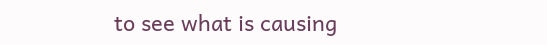to see what is causing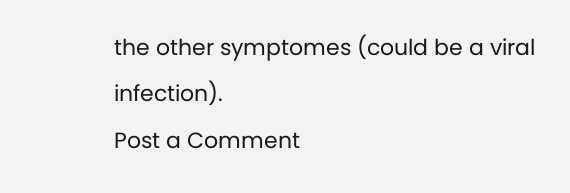the other symptomes (could be a viral infection).
Post a Comment